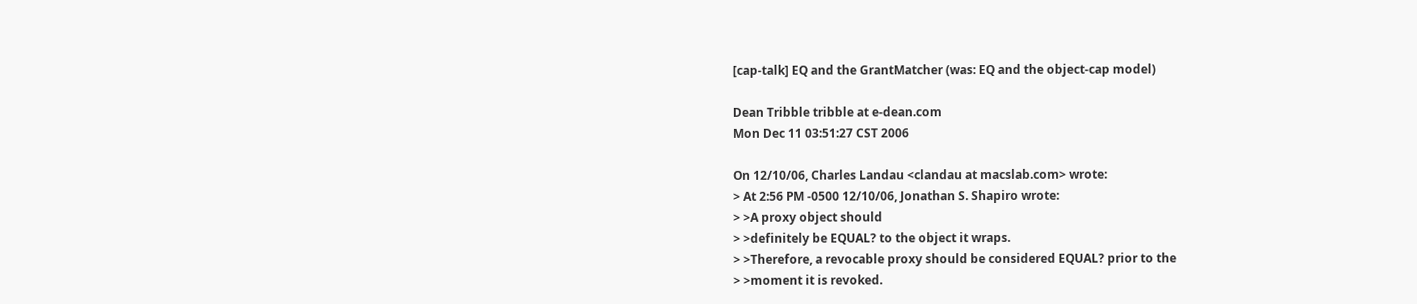[cap-talk] EQ and the GrantMatcher (was: EQ and the object-cap model)

Dean Tribble tribble at e-dean.com
Mon Dec 11 03:51:27 CST 2006

On 12/10/06, Charles Landau <clandau at macslab.com> wrote:
> At 2:56 PM -0500 12/10/06, Jonathan S. Shapiro wrote:
> >A proxy object should
> >definitely be EQUAL? to the object it wraps.
> >Therefore, a revocable proxy should be considered EQUAL? prior to the
> >moment it is revoked.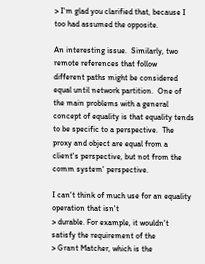> I'm glad you clarified that, because I too had assumed the opposite.

An interesting issue.  Similarly, two remote references that follow
different paths might be considered equal until network partition.  One of
the main problems with a general concept of equality is that equality tends
to be specific to a perspective.  The proxy and object are equal from a
client's perspective, but not from the comm system' perspective.

I can't think of much use for an equality operation that isn't
> durable. For example, it wouldn't satisfy the requirement of the
> Grant Matcher, which is the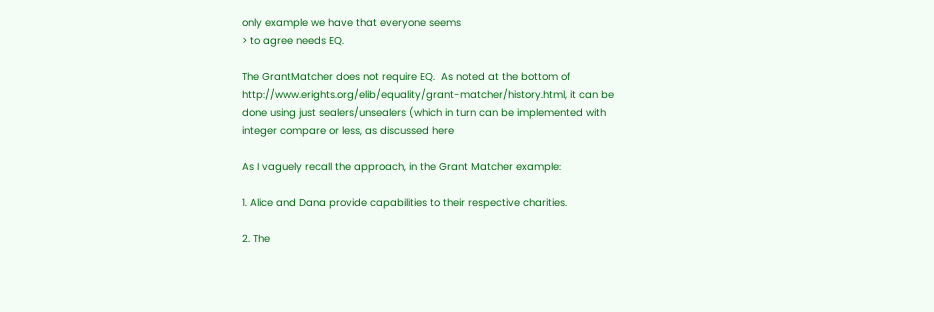only example we have that everyone seems
> to agree needs EQ.

The GrantMatcher does not require EQ.  As noted at the bottom of
http://www.erights.org/elib/equality/grant-matcher/history.html, it can be
done using just sealers/unsealers (which in turn can be implemented with
integer compare or less, as discussed here

As I vaguely recall the approach, in the Grant Matcher example:

1. Alice and Dana provide capabilities to their respective charities.

2. The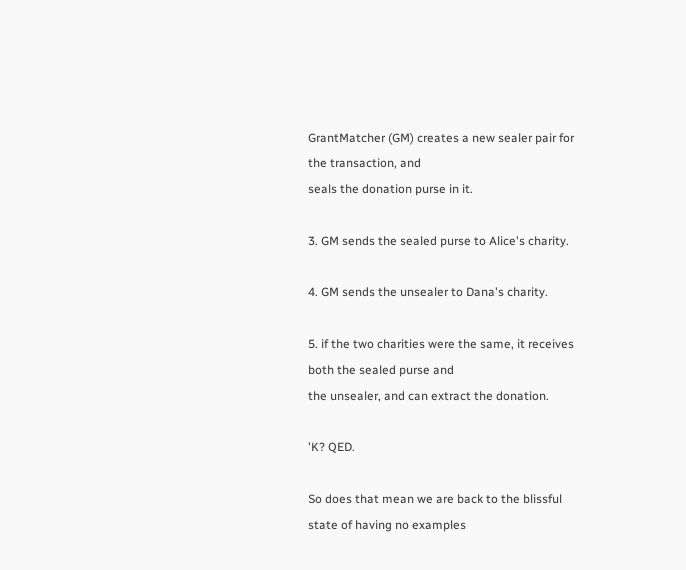GrantMatcher (GM) creates a new sealer pair for the transaction, and
seals the donation purse in it.

3. GM sends the sealed purse to Alice's charity.

4. GM sends the unsealer to Dana's charity.

5. if the two charities were the same, it receives both the sealed purse and
the unsealer, and can extract the donation.

'K? QED.

So does that mean we are back to the blissful state of having no examples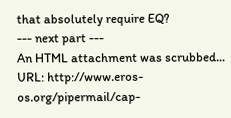that absolutely require EQ?
--- next part ---
An HTML attachment was scrubbed...
URL: http://www.eros-os.org/pipermail/cap-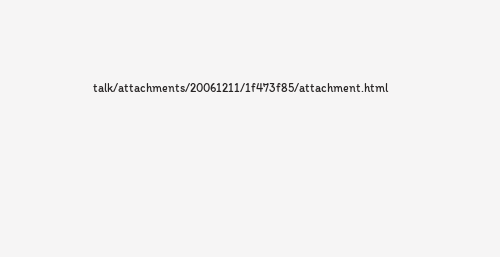talk/attachments/20061211/1f473f85/attachment.html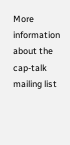More information about the cap-talk mailing list